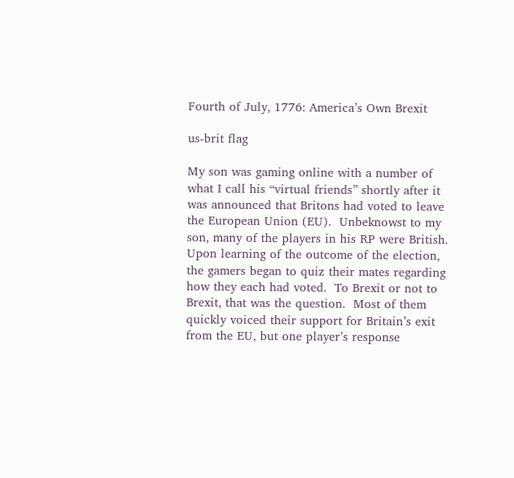Fourth of July, 1776: America’s Own Brexit

us-brit flag

My son was gaming online with a number of what I call his “virtual friends” shortly after it was announced that Britons had voted to leave the European Union (EU).  Unbeknowst to my son, many of the players in his RP were British.  Upon learning of the outcome of the election, the gamers began to quiz their mates regarding how they each had voted.  To Brexit or not to Brexit, that was the question.  Most of them quickly voiced their support for Britain’s exit from the EU, but one player’s response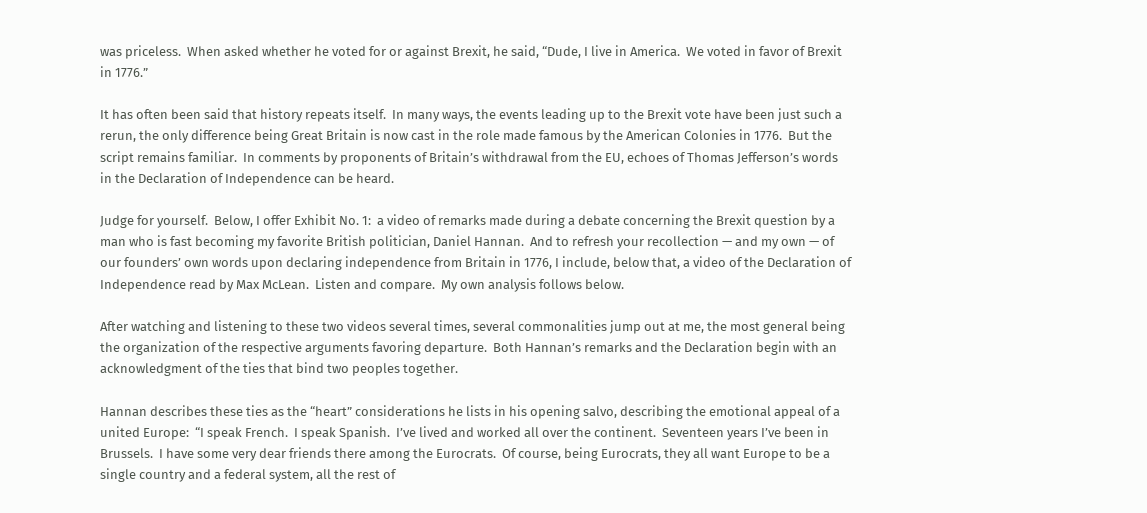was priceless.  When asked whether he voted for or against Brexit, he said, “Dude, I live in America.  We voted in favor of Brexit in 1776.”

It has often been said that history repeats itself.  In many ways, the events leading up to the Brexit vote have been just such a rerun, the only difference being Great Britain is now cast in the role made famous by the American Colonies in 1776.  But the script remains familiar.  In comments by proponents of Britain’s withdrawal from the EU, echoes of Thomas Jefferson’s words in the Declaration of Independence can be heard.

Judge for yourself.  Below, I offer Exhibit No. 1:  a video of remarks made during a debate concerning the Brexit question by a man who is fast becoming my favorite British politician, Daniel Hannan.  And to refresh your recollection — and my own — of our founders’ own words upon declaring independence from Britain in 1776, I include, below that, a video of the Declaration of Independence read by Max McLean.  Listen and compare.  My own analysis follows below.

After watching and listening to these two videos several times, several commonalities jump out at me, the most general being the organization of the respective arguments favoring departure.  Both Hannan’s remarks and the Declaration begin with an acknowledgment of the ties that bind two peoples together.

Hannan describes these ties as the “heart” considerations he lists in his opening salvo, describing the emotional appeal of a united Europe:  “I speak French.  I speak Spanish.  I’ve lived and worked all over the continent.  Seventeen years I’ve been in Brussels.  I have some very dear friends there among the Eurocrats.  Of course, being Eurocrats, they all want Europe to be a single country and a federal system, all the rest of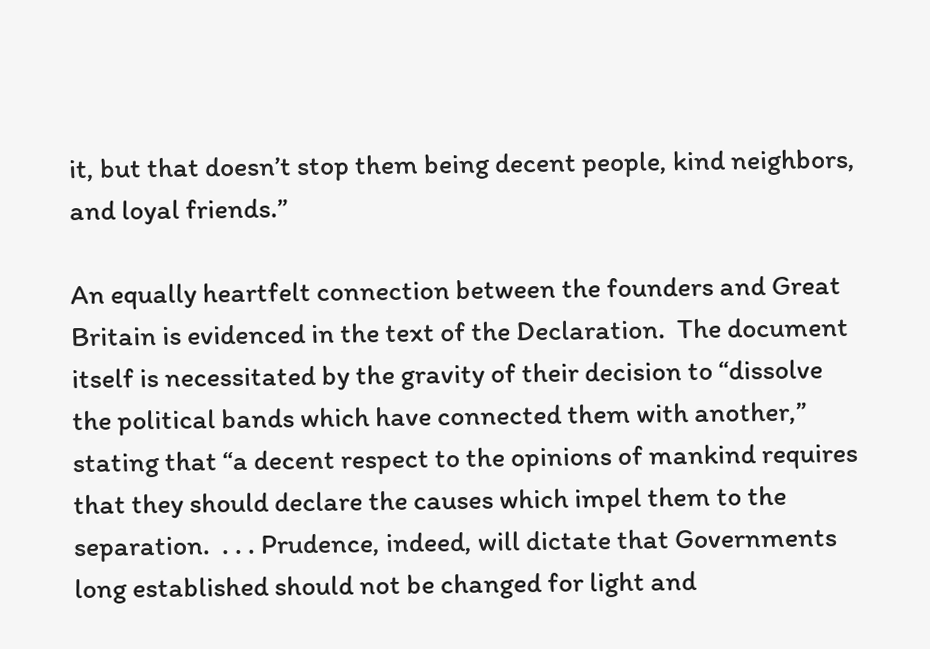it, but that doesn’t stop them being decent people, kind neighbors, and loyal friends.”

An equally heartfelt connection between the founders and Great Britain is evidenced in the text of the Declaration.  The document itself is necessitated by the gravity of their decision to “dissolve the political bands which have connected them with another,” stating that “a decent respect to the opinions of mankind requires that they should declare the causes which impel them to the separation.  . . . Prudence, indeed, will dictate that Governments long established should not be changed for light and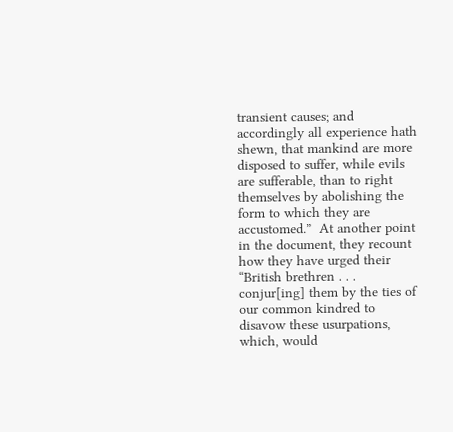transient causes; and accordingly all experience hath shewn, that mankind are more disposed to suffer, while evils are sufferable, than to right themselves by abolishing the form to which they are accustomed.”  At another point in the document, they recount how they have urged their “British brethren . . . conjur[ing] them by the ties of our common kindred to disavow these usurpations, which, would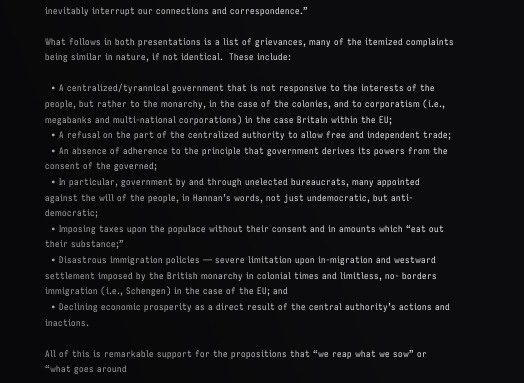inevitably interrupt our connections and correspondence.”

What follows in both presentations is a list of grievances, many of the itemized complaints being similar in nature, if not identical.  These include:

  • A centralized/tyrannical government that is not responsive to the interests of the people, but rather to the monarchy, in the case of the colonies, and to corporatism (i.e., megabanks and multi-national corporations) in the case Britain within the EU;
  • A refusal on the part of the centralized authority to allow free and independent trade;
  • An absence of adherence to the principle that government derives its powers from the consent of the governed;
  • In particular, government by and through unelected bureaucrats, many appointed against the will of the people, in Hannan’s words, not just undemocratic, but anti-democratic;
  • Imposing taxes upon the populace without their consent and in amounts which “eat out their substance;”
  • Disastrous immigration policies — severe limitation upon in-migration and westward settlement imposed by the British monarchy in colonial times and limitless, no- borders immigration (i.e., Schengen) in the case of the EU; and
  • Declining economic prosperity as a direct result of the central authority’s actions and inactions.

All of this is remarkable support for the propositions that “we reap what we sow” or “what goes around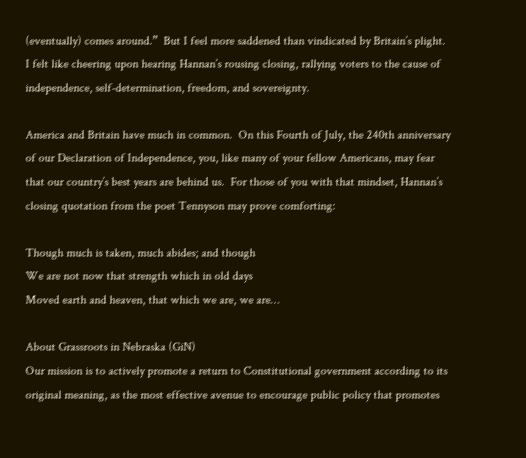(eventually) comes around.”  But I feel more saddened than vindicated by Britain’s plight.  I felt like cheering upon hearing Hannan’s rousing closing, rallying voters to the cause of independence, self-determination, freedom, and sovereignty.

America and Britain have much in common.  On this Fourth of July, the 240th anniversary of our Declaration of Independence, you, like many of your fellow Americans, may fear that our country’s best years are behind us.  For those of you with that mindset, Hannan’s closing quotation from the poet Tennyson may prove comforting:

Though much is taken, much abides; and though
We are not now that strength which in old days
Moved earth and heaven, that which we are, we are…

About Grassroots in Nebraska (GiN)
Our mission is to actively promote a return to Constitutional government according to its original meaning, as the most effective avenue to encourage public policy that promotes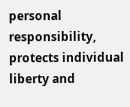personal responsibility, protects individual liberty and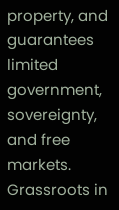property, and guarantees limited government, sovereignty, and free markets. Grassroots in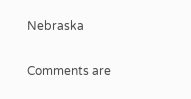Nebraska

Comments are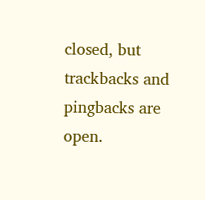closed, but trackbacks and pingbacks are open.